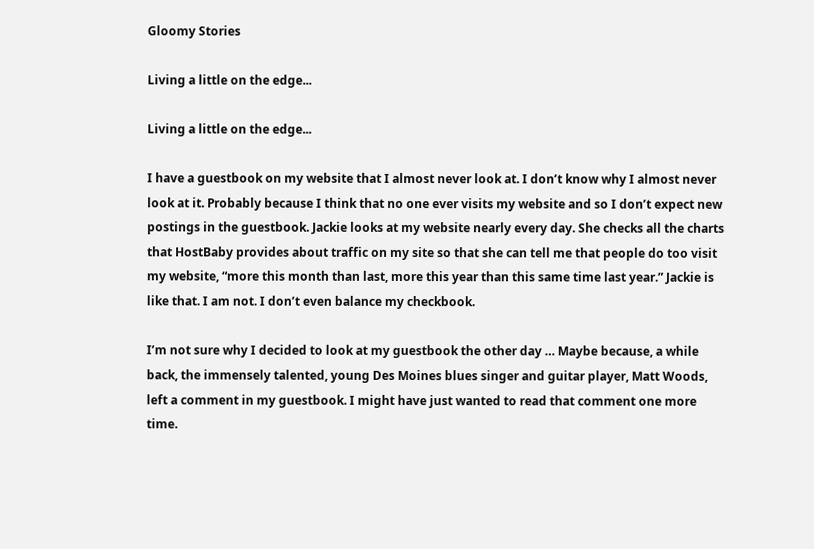Gloomy Stories

Living a little on the edge...

Living a little on the edge...

I have a guestbook on my website that I almost never look at. I don’t know why I almost never look at it. Probably because I think that no one ever visits my website and so I don’t expect new postings in the guestbook. Jackie looks at my website nearly every day. She checks all the charts that HostBaby provides about traffic on my site so that she can tell me that people do too visit my website, “more this month than last, more this year than this same time last year.” Jackie is like that. I am not. I don’t even balance my checkbook.

I’m not sure why I decided to look at my guestbook the other day … Maybe because, a while back, the immensely talented, young Des Moines blues singer and guitar player, Matt Woods, left a comment in my guestbook. I might have just wanted to read that comment one more time.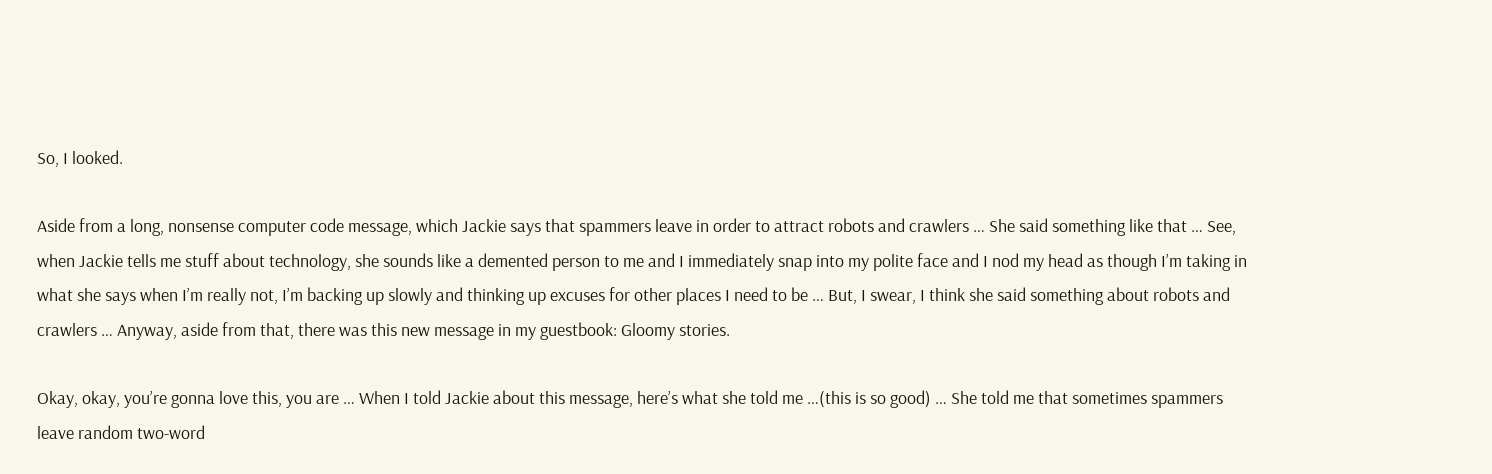So, I looked.

Aside from a long, nonsense computer code message, which Jackie says that spammers leave in order to attract robots and crawlers … She said something like that … See, when Jackie tells me stuff about technology, she sounds like a demented person to me and I immediately snap into my polite face and I nod my head as though I’m taking in what she says when I’m really not, I’m backing up slowly and thinking up excuses for other places I need to be … But, I swear, I think she said something about robots and crawlers … Anyway, aside from that, there was this new message in my guestbook: Gloomy stories.

Okay, okay, you’re gonna love this, you are … When I told Jackie about this message, here’s what she told me …(this is so good) … She told me that sometimes spammers leave random two-word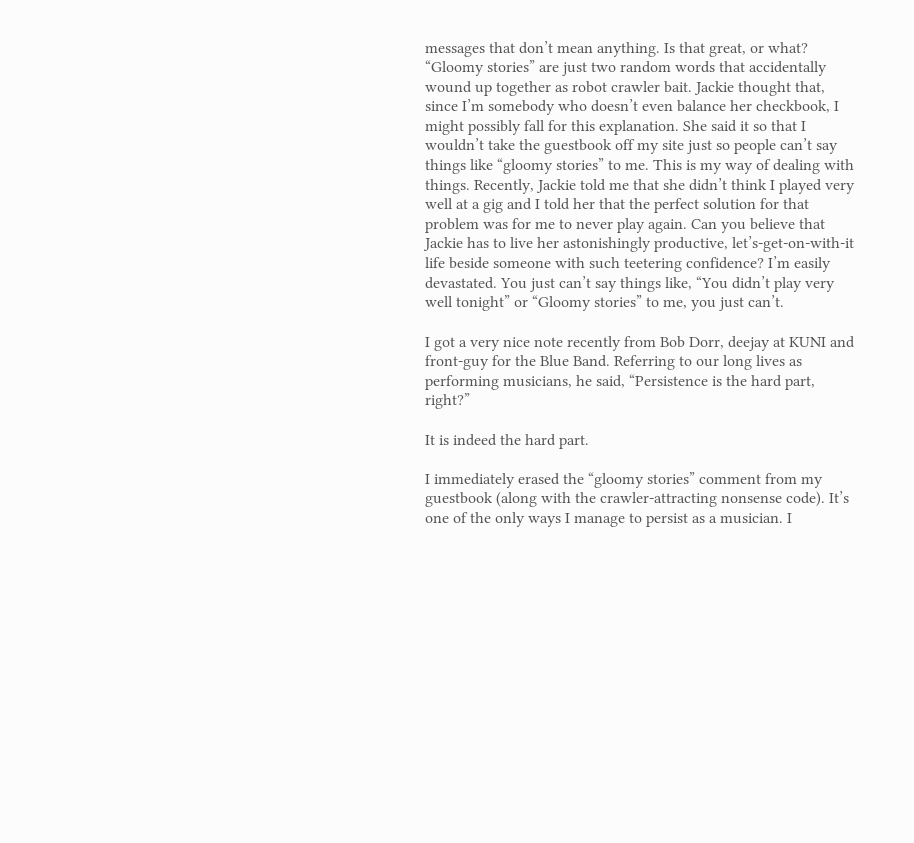messages that don’t mean anything. Is that great, or what? “Gloomy stories” are just two random words that accidentally wound up together as robot crawler bait. Jackie thought that, since I’m somebody who doesn’t even balance her checkbook, I might possibly fall for this explanation. She said it so that I wouldn’t take the guestbook off my site just so people can’t say things like “gloomy stories” to me. This is my way of dealing with things. Recently, Jackie told me that she didn’t think I played very well at a gig and I told her that the perfect solution for that problem was for me to never play again. Can you believe that Jackie has to live her astonishingly productive, let’s-get-on-with-it life beside someone with such teetering confidence? I’m easily devastated. You just can’t say things like, “You didn’t play very well tonight” or “Gloomy stories” to me, you just can’t.

I got a very nice note recently from Bob Dorr, deejay at KUNI and front-guy for the Blue Band. Referring to our long lives as performing musicians, he said, “Persistence is the hard part, right?”

It is indeed the hard part.

I immediately erased the “gloomy stories” comment from my guestbook (along with the crawler-attracting nonsense code). It’s one of the only ways I manage to persist as a musician. I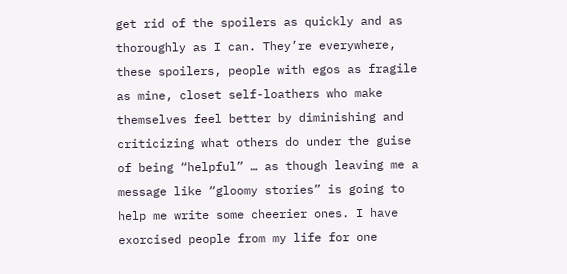get rid of the spoilers as quickly and as thoroughly as I can. They’re everywhere, these spoilers, people with egos as fragile as mine, closet self-loathers who make themselves feel better by diminishing and criticizing what others do under the guise of being “helpful” … as though leaving me a message like “gloomy stories” is going to help me write some cheerier ones. I have exorcised people from my life for one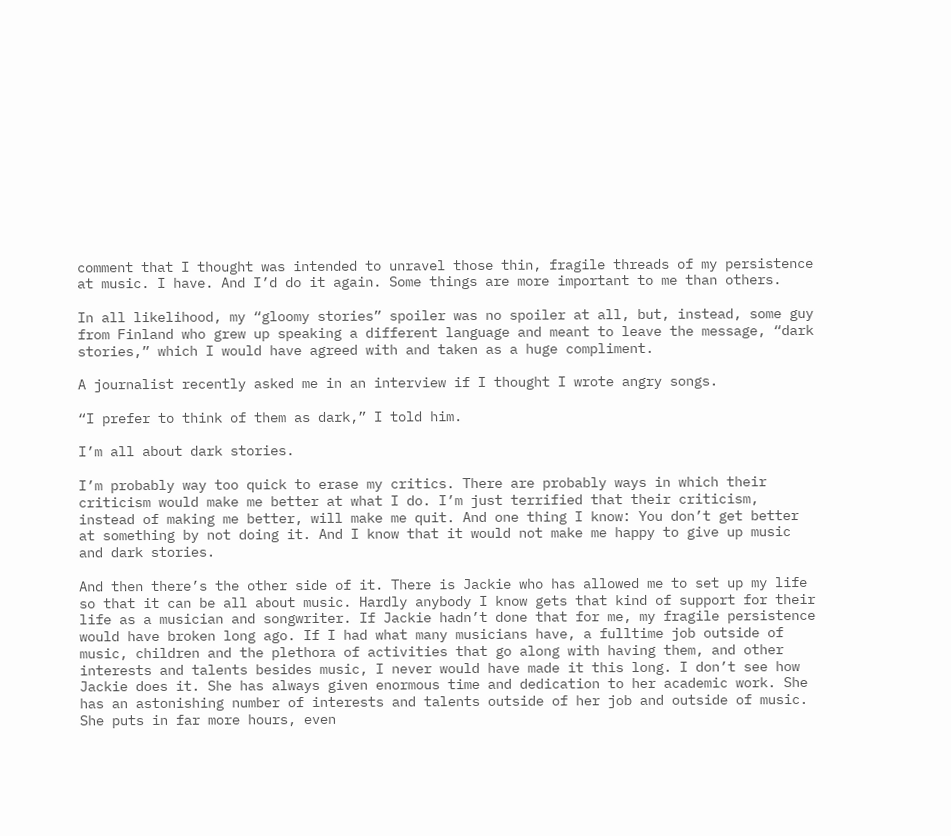comment that I thought was intended to unravel those thin, fragile threads of my persistence at music. I have. And I’d do it again. Some things are more important to me than others.

In all likelihood, my “gloomy stories” spoiler was no spoiler at all, but, instead, some guy from Finland who grew up speaking a different language and meant to leave the message, “dark stories,” which I would have agreed with and taken as a huge compliment.

A journalist recently asked me in an interview if I thought I wrote angry songs.

“I prefer to think of them as dark,” I told him.

I’m all about dark stories.

I’m probably way too quick to erase my critics. There are probably ways in which their criticism would make me better at what I do. I’m just terrified that their criticism, instead of making me better, will make me quit. And one thing I know: You don’t get better at something by not doing it. And I know that it would not make me happy to give up music and dark stories.

And then there’s the other side of it. There is Jackie who has allowed me to set up my life so that it can be all about music. Hardly anybody I know gets that kind of support for their life as a musician and songwriter. If Jackie hadn’t done that for me, my fragile persistence would have broken long ago. If I had what many musicians have, a fulltime job outside of music, children and the plethora of activities that go along with having them, and other interests and talents besides music, I never would have made it this long. I don’t see how Jackie does it. She has always given enormous time and dedication to her academic work. She has an astonishing number of interests and talents outside of her job and outside of music. She puts in far more hours, even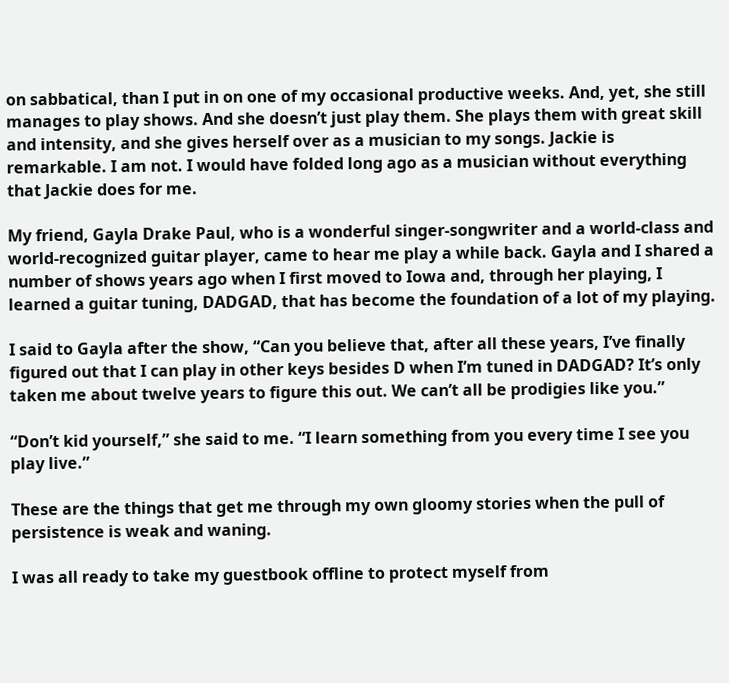on sabbatical, than I put in on one of my occasional productive weeks. And, yet, she still manages to play shows. And she doesn’t just play them. She plays them with great skill and intensity, and she gives herself over as a musician to my songs. Jackie is remarkable. I am not. I would have folded long ago as a musician without everything that Jackie does for me.

My friend, Gayla Drake Paul, who is a wonderful singer-songwriter and a world-class and world-recognized guitar player, came to hear me play a while back. Gayla and I shared a number of shows years ago when I first moved to Iowa and, through her playing, I learned a guitar tuning, DADGAD, that has become the foundation of a lot of my playing.

I said to Gayla after the show, “Can you believe that, after all these years, I’ve finally figured out that I can play in other keys besides D when I’m tuned in DADGAD? It’s only taken me about twelve years to figure this out. We can’t all be prodigies like you.”

“Don’t kid yourself,” she said to me. “I learn something from you every time I see you play live.”

These are the things that get me through my own gloomy stories when the pull of persistence is weak and waning.

I was all ready to take my guestbook offline to protect myself from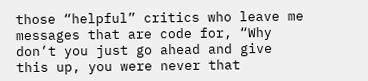those “helpful” critics who leave me messages that are code for, “Why don’t you just go ahead and give this up, you were never that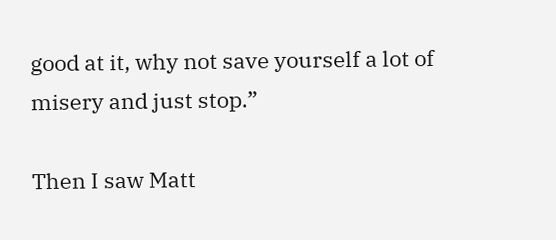good at it, why not save yourself a lot of misery and just stop.”

Then I saw Matt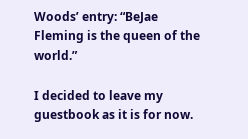Woods’ entry: “BeJae Fleming is the queen of the world.”

I decided to leave my guestbook as it is for now.